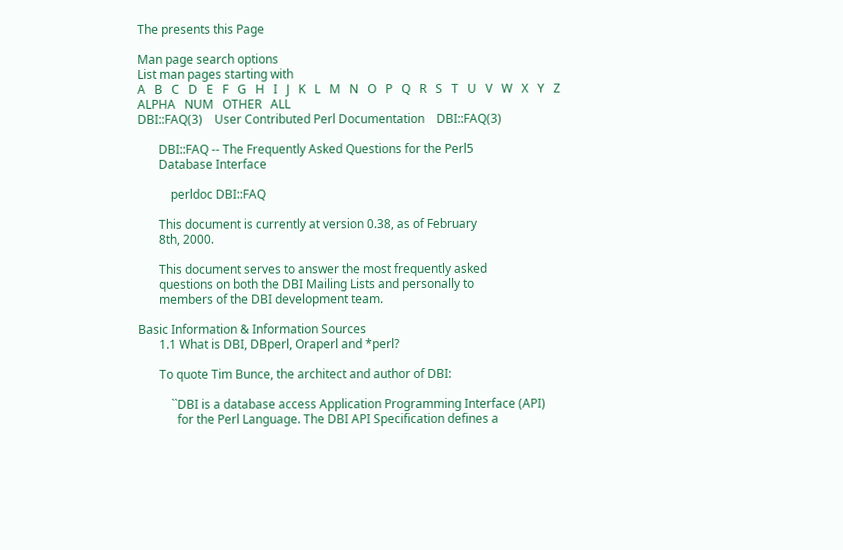The presents this Page

Man page search options
List man pages starting with
A   B   C   D   E   F   G   H   I   J   K   L   M   N   O   P   Q   R   S   T   U   V   W   X   Y   Z   ALPHA   NUM   OTHER   ALL
DBI::FAQ(3)    User Contributed Perl Documentation    DBI::FAQ(3)

       DBI::FAQ -- The Frequently Asked Questions for the Perl5
       Database Interface

           perldoc DBI::FAQ

       This document is currently at version 0.38, as of February
       8th, 2000.

       This document serves to answer the most frequently asked
       questions on both the DBI Mailing Lists and personally to
       members of the DBI development team.

Basic Information & Information Sources
       1.1 What is DBI, DBperl, Oraperl and *perl?

       To quote Tim Bunce, the architect and author of DBI:

           ``DBI is a database access Application Programming Interface (API)
             for the Perl Language. The DBI API Specification defines a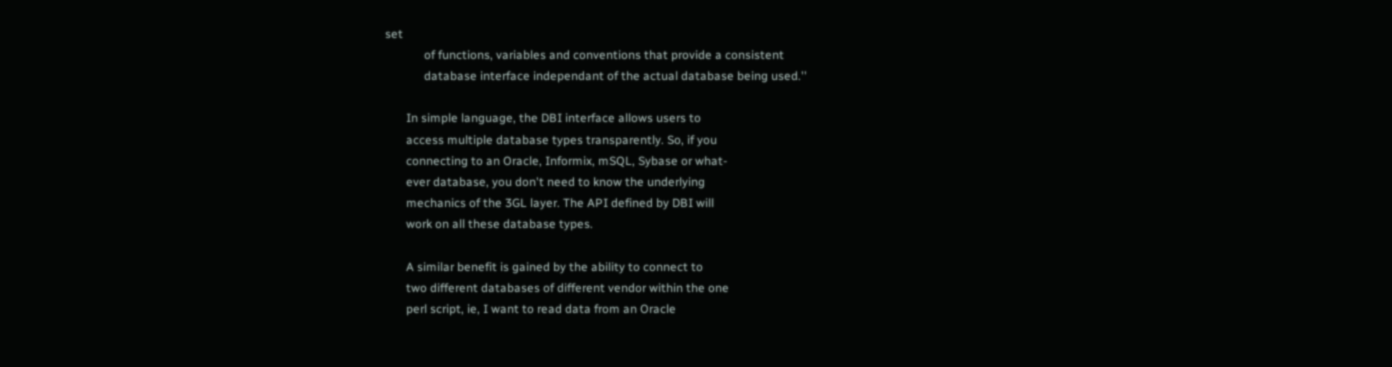set
             of functions, variables and conventions that provide a consistent
             database interface independant of the actual database being used.''

       In simple language, the DBI interface allows users to
       access multiple database types transparently. So, if you
       connecting to an Oracle, Informix, mSQL, Sybase or what-
       ever database, you don't need to know the underlying
       mechanics of the 3GL layer. The API defined by DBI will
       work on all these database types.

       A similar benefit is gained by the ability to connect to
       two different databases of different vendor within the one
       perl script, ie, I want to read data from an Oracle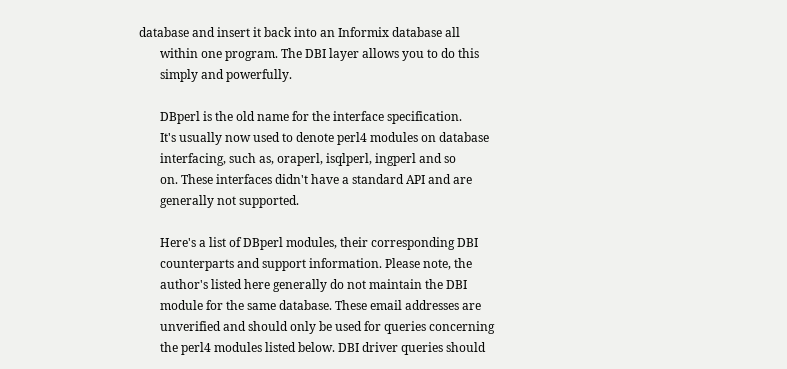database and insert it back into an Informix database all
       within one program. The DBI layer allows you to do this
       simply and powerfully.

       DBperl is the old name for the interface specification.
       It's usually now used to denote perl4 modules on database
       interfacing, such as, oraperl, isqlperl, ingperl and so
       on. These interfaces didn't have a standard API and are
       generally not supported.

       Here's a list of DBperl modules, their corresponding DBI
       counterparts and support information. Please note, the
       author's listed here generally do not maintain the DBI
       module for the same database. These email addresses are
       unverified and should only be used for queries concerning
       the perl4 modules listed below. DBI driver queries should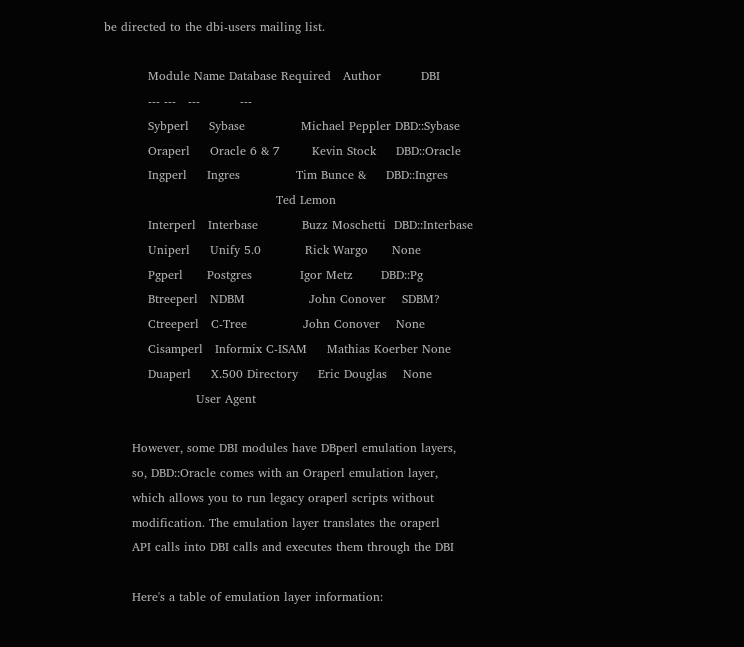be directed to the dbi-users mailing list.

           Module Name Database Required   Author          DBI
           --- ---   ---          ---
           Sybperl     Sybase              Michael Peppler DBD::Sybase
           Oraperl     Oracle 6 & 7        Kevin Stock     DBD::Oracle
           Ingperl     Ingres              Tim Bunce &     DBD::Ingres
                                           Ted Lemon
           Interperl   Interbase           Buzz Moschetti  DBD::Interbase
           Uniperl     Unify 5.0           Rick Wargo      None
           Pgperl      Postgres            Igor Metz       DBD::Pg
           Btreeperl   NDBM                John Conover    SDBM?
           Ctreeperl   C-Tree              John Conover    None
           Cisamperl   Informix C-ISAM     Mathias Koerber None
           Duaperl     X.500 Directory     Eric Douglas    None
                       User Agent

       However, some DBI modules have DBperl emulation layers,
       so, DBD::Oracle comes with an Oraperl emulation layer,
       which allows you to run legacy oraperl scripts without
       modification. The emulation layer translates the oraperl
       API calls into DBI calls and executes them through the DBI

       Here's a table of emulation layer information: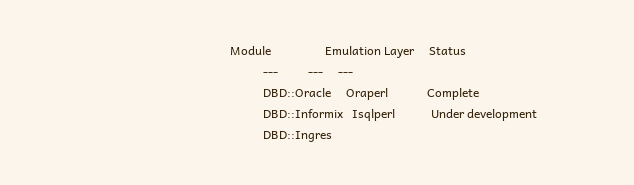Module                  Emulation Layer     Status
           ---          ---     ---
           DBD::Oracle     Oraperl             Complete
           DBD::Informix   Isqlperl            Under development
           DBD::Ingres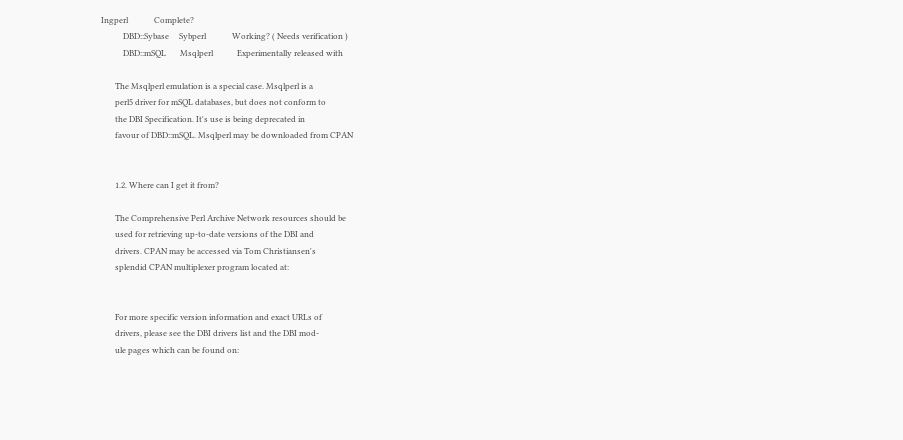Ingperl             Complete?
           DBD::Sybase     Sybperl             Working? ( Needs verification )
           DBD::mSQL       Msqlperl            Experimentally released with

       The Msqlperl emulation is a special case. Msqlperl is a
       perl5 driver for mSQL databases, but does not conform to
       the DBI Specification. It's use is being deprecated in
       favour of DBD::mSQL. Msqlperl may be downloaded from CPAN


       1.2. Where can I get it from?

       The Comprehensive Perl Archive Network resources should be
       used for retrieving up-to-date versions of the DBI and
       drivers. CPAN may be accessed via Tom Christiansen's
       splendid CPAN multiplexer program located at:


       For more specific version information and exact URLs of
       drivers, please see the DBI drivers list and the DBI mod-
       ule pages which can be found on: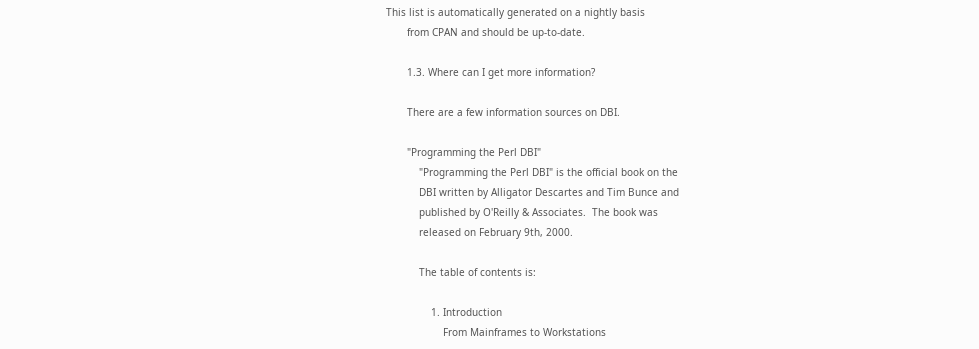This list is automatically generated on a nightly basis
       from CPAN and should be up-to-date.

       1.3. Where can I get more information?

       There are a few information sources on DBI.

       "Programming the Perl DBI"
           "Programming the Perl DBI" is the official book on the
           DBI written by Alligator Descartes and Tim Bunce and
           published by O'Reilly & Associates.  The book was
           released on February 9th, 2000.

           The table of contents is:

               1. Introduction
                   From Mainframes to Workstations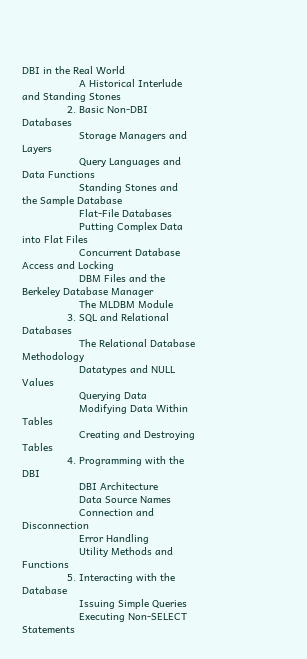DBI in the Real World
                   A Historical Interlude and Standing Stones
               2. Basic Non-DBI Databases
                   Storage Managers and Layers
                   Query Languages and Data Functions
                   Standing Stones and the Sample Database
                   Flat-File Databases
                   Putting Complex Data into Flat Files
                   Concurrent Database Access and Locking
                   DBM Files and the Berkeley Database Manager
                   The MLDBM Module
               3. SQL and Relational Databases
                   The Relational Database Methodology
                   Datatypes and NULL Values
                   Querying Data
                   Modifying Data Within Tables
                   Creating and Destroying Tables
               4. Programming with the DBI
                   DBI Architecture
                   Data Source Names
                   Connection and Disconnection
                   Error Handling
                   Utility Methods and Functions
               5. Interacting with the Database
                   Issuing Simple Queries
                   Executing Non-SELECT Statements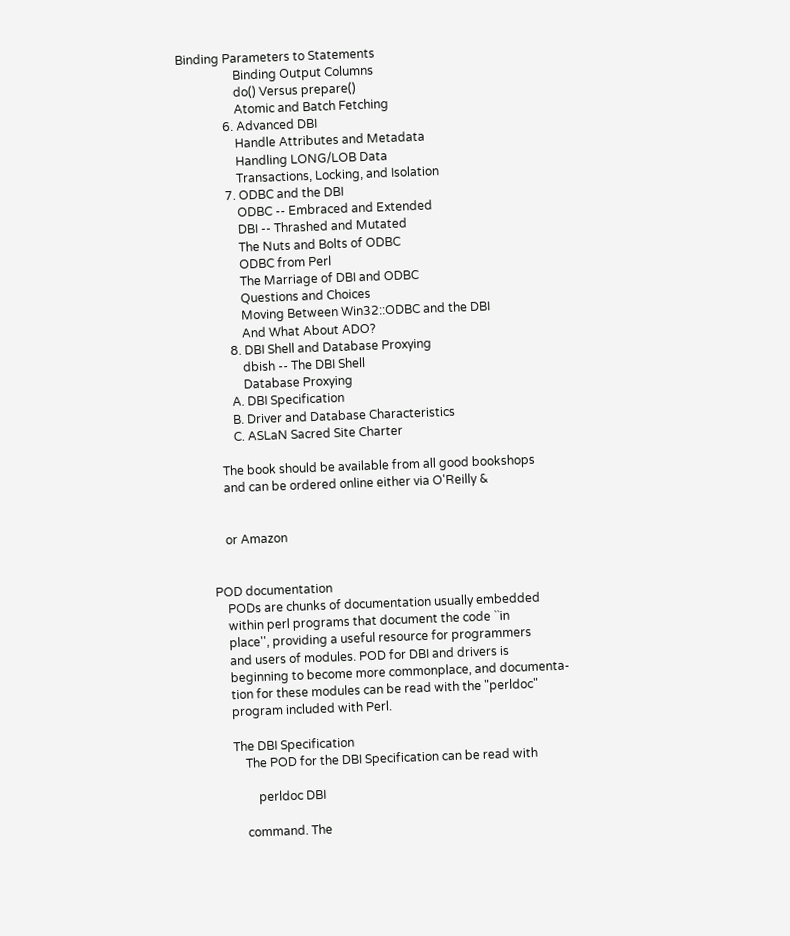Binding Parameters to Statements
                   Binding Output Columns
                   do() Versus prepare()
                   Atomic and Batch Fetching
               6. Advanced DBI
                   Handle Attributes and Metadata
                   Handling LONG/LOB Data
                   Transactions, Locking, and Isolation
               7. ODBC and the DBI
                   ODBC -- Embraced and Extended
                   DBI -- Thrashed and Mutated
                   The Nuts and Bolts of ODBC
                   ODBC from Perl
                   The Marriage of DBI and ODBC
                   Questions and Choices
                   Moving Between Win32::ODBC and the DBI
                   And What About ADO?
               8. DBI Shell and Database Proxying
                   dbish -- The DBI Shell
                   Database Proxying
               A. DBI Specification
               B. Driver and Database Characteristics
               C. ASLaN Sacred Site Charter

           The book should be available from all good bookshops
           and can be ordered online either via O'Reilly &


           or Amazon


       POD documentation
           PODs are chunks of documentation usually embedded
           within perl programs that document the code ``in
           place'', providing a useful resource for programmers
           and users of modules. POD for DBI and drivers is
           beginning to become more commonplace, and documenta-
           tion for these modules can be read with the "perldoc"
           program included with Perl.

           The DBI Specification
               The POD for the DBI Specification can be read with

                   perldoc DBI

               command. The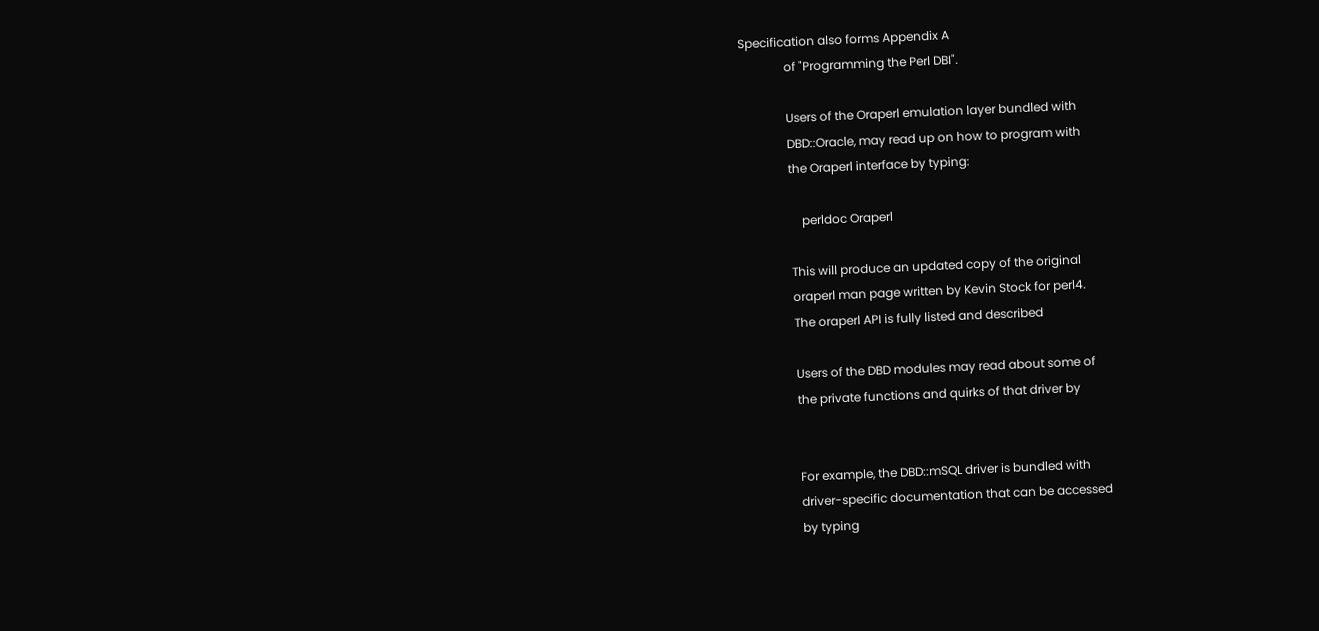Specification also forms Appendix A
               of "Programming the Perl DBI".

               Users of the Oraperl emulation layer bundled with
               DBD::Oracle, may read up on how to program with
               the Oraperl interface by typing:

                   perldoc Oraperl

               This will produce an updated copy of the original
               oraperl man page written by Kevin Stock for perl4.
               The oraperl API is fully listed and described

               Users of the DBD modules may read about some of
               the private functions and quirks of that driver by


               For example, the DBD::mSQL driver is bundled with
               driver-specific documentation that can be accessed
               by typing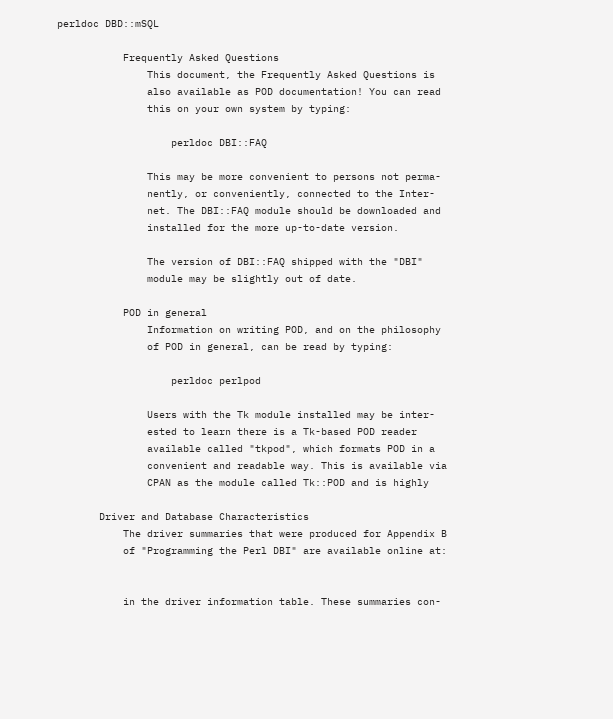perldoc DBD::mSQL

           Frequently Asked Questions
               This document, the Frequently Asked Questions is
               also available as POD documentation! You can read
               this on your own system by typing:

                   perldoc DBI::FAQ

               This may be more convenient to persons not perma-
               nently, or conveniently, connected to the Inter-
               net. The DBI::FAQ module should be downloaded and
               installed for the more up-to-date version.

               The version of DBI::FAQ shipped with the "DBI"
               module may be slightly out of date.

           POD in general
               Information on writing POD, and on the philosophy
               of POD in general, can be read by typing:

                   perldoc perlpod

               Users with the Tk module installed may be inter-
               ested to learn there is a Tk-based POD reader
               available called "tkpod", which formats POD in a
               convenient and readable way. This is available via
               CPAN as the module called Tk::POD and is highly

       Driver and Database Characteristics
           The driver summaries that were produced for Appendix B
           of "Programming the Perl DBI" are available online at:


           in the driver information table. These summaries con-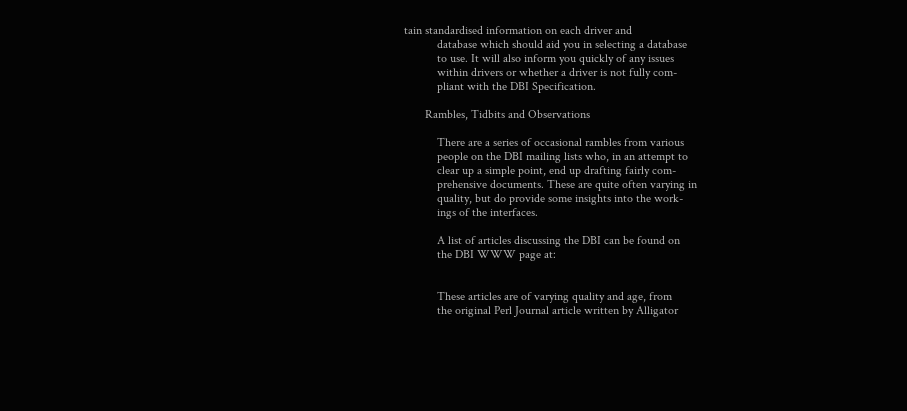tain standardised information on each driver and
           database which should aid you in selecting a database
           to use. It will also inform you quickly of any issues
           within drivers or whether a driver is not fully com-
           pliant with the DBI Specification.

       Rambles, Tidbits and Observations

           There are a series of occasional rambles from various
           people on the DBI mailing lists who, in an attempt to
           clear up a simple point, end up drafting fairly com-
           prehensive documents. These are quite often varying in
           quality, but do provide some insights into the work-
           ings of the interfaces.

           A list of articles discussing the DBI can be found on
           the DBI WWW page at:


           These articles are of varying quality and age, from
           the original Perl Journal article written by Alligator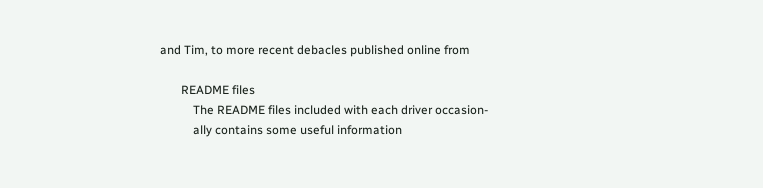and Tim, to more recent debacles published online from

       README files
           The README files included with each driver occasion-
           ally contains some useful information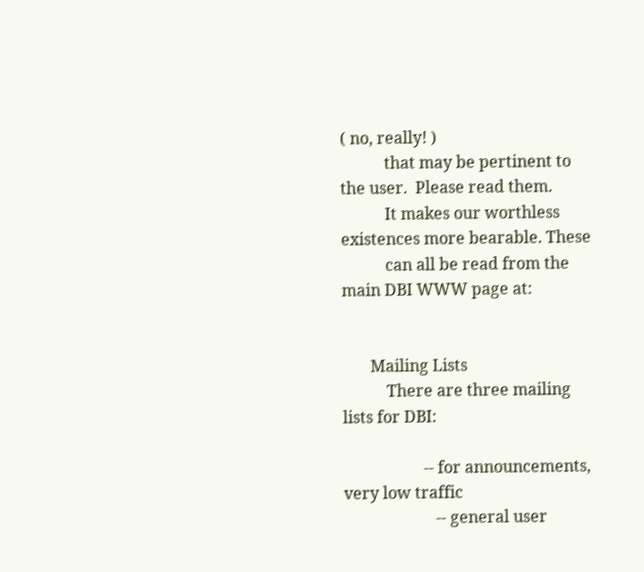( no, really! )
           that may be pertinent to the user.  Please read them.
           It makes our worthless existences more bearable. These
           can all be read from the main DBI WWW page at:


       Mailing Lists
           There are three mailing lists for DBI:

                    -- for announcements, very low traffic
                       -- general user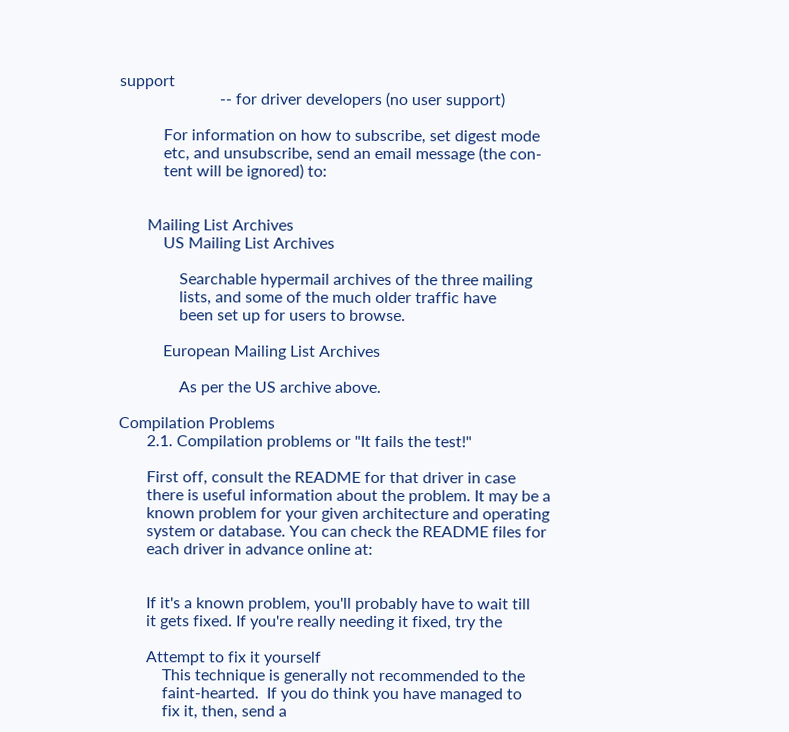support
                         -- for driver developers (no user support)

           For information on how to subscribe, set digest mode
           etc, and unsubscribe, send an email message (the con-
           tent will be ignored) to:


       Mailing List Archives
           US Mailing List Archives

               Searchable hypermail archives of the three mailing
               lists, and some of the much older traffic have
               been set up for users to browse.

           European Mailing List Archives

               As per the US archive above.

Compilation Problems
       2.1. Compilation problems or "It fails the test!"

       First off, consult the README for that driver in case
       there is useful information about the problem. It may be a
       known problem for your given architecture and operating
       system or database. You can check the README files for
       each driver in advance online at:


       If it's a known problem, you'll probably have to wait till
       it gets fixed. If you're really needing it fixed, try the

       Attempt to fix it yourself
           This technique is generally not recommended to the
           faint-hearted.  If you do think you have managed to
           fix it, then, send a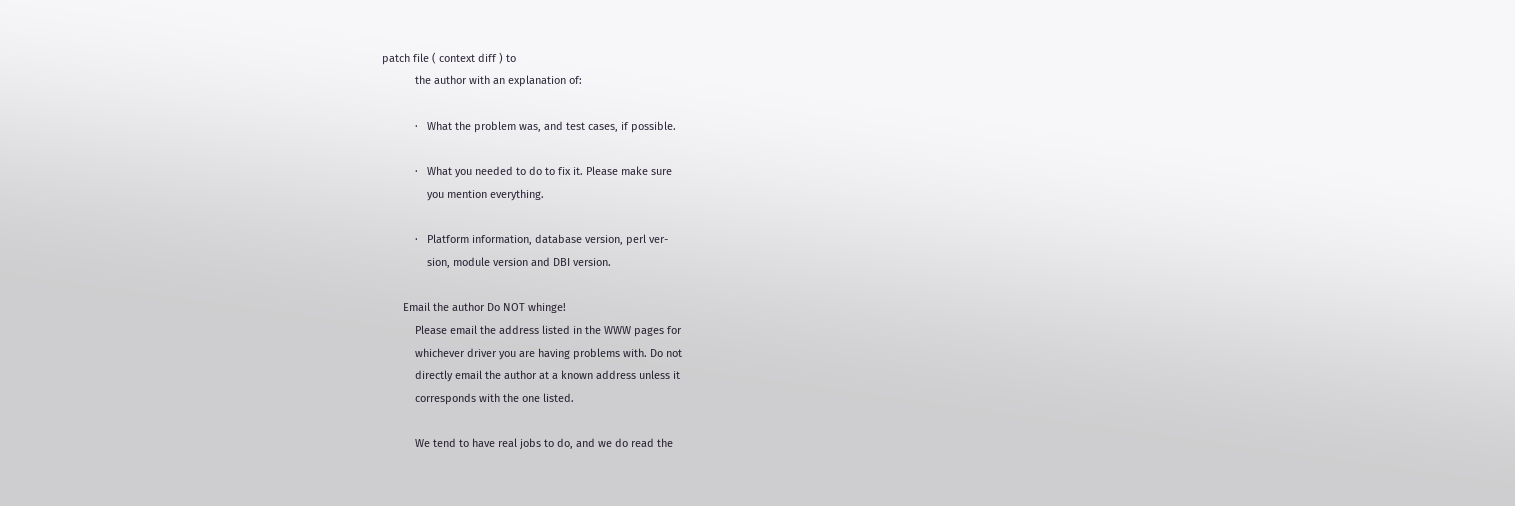patch file ( context diff ) to
           the author with an explanation of:

           ·   What the problem was, and test cases, if possible.

           ·   What you needed to do to fix it. Please make sure
               you mention everything.

           ·   Platform information, database version, perl ver-
               sion, module version and DBI version.

       Email the author Do NOT whinge!
           Please email the address listed in the WWW pages for
           whichever driver you are having problems with. Do not
           directly email the author at a known address unless it
           corresponds with the one listed.

           We tend to have real jobs to do, and we do read the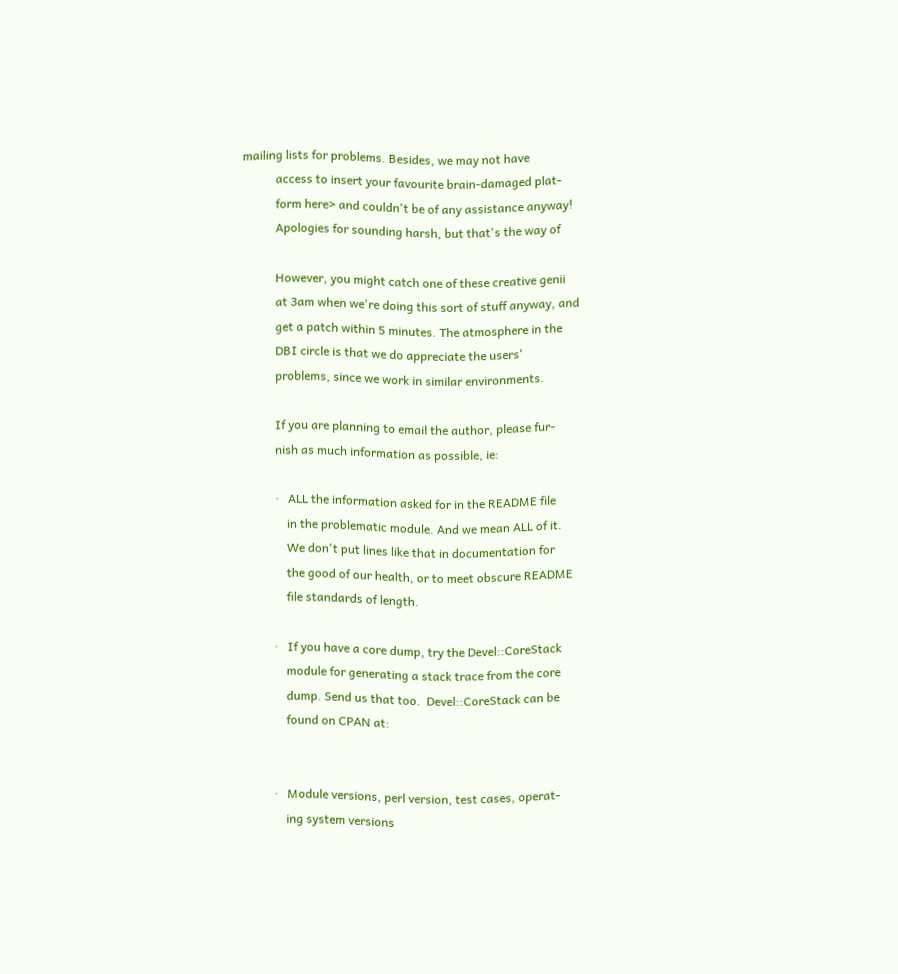mailing lists for problems. Besides, we may not have
           access to insert your favourite brain-damaged plat-
           form here> and couldn't be of any assistance anyway!
           Apologies for sounding harsh, but that's the way of

           However, you might catch one of these creative genii
           at 3am when we're doing this sort of stuff anyway, and
           get a patch within 5 minutes. The atmosphere in the
           DBI circle is that we do appreciate the users'
           problems, since we work in similar environments.

           If you are planning to email the author, please fur-
           nish as much information as possible, ie:

           ·   ALL the information asked for in the README file
               in the problematic module. And we mean ALL of it.
               We don't put lines like that in documentation for
               the good of our health, or to meet obscure README
               file standards of length.

           ·   If you have a core dump, try the Devel::CoreStack
               module for generating a stack trace from the core
               dump. Send us that too.  Devel::CoreStack can be
               found on CPAN at:


           ·   Module versions, perl version, test cases, operat-
               ing system versions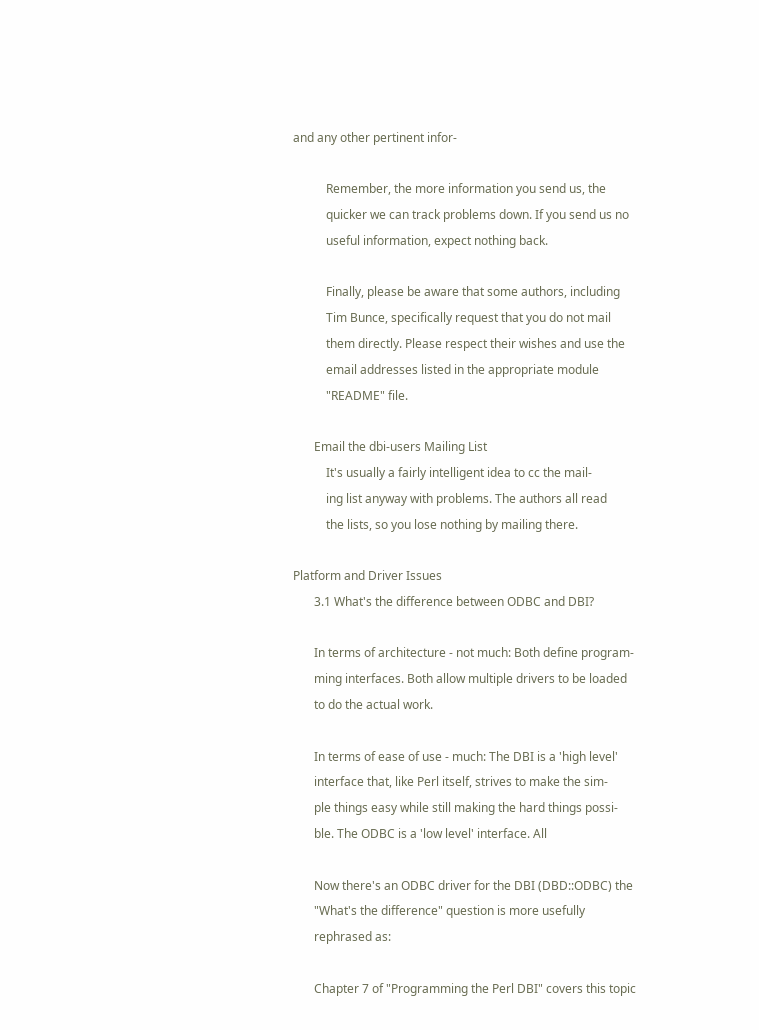and any other pertinent infor-

           Remember, the more information you send us, the
           quicker we can track problems down. If you send us no
           useful information, expect nothing back.

           Finally, please be aware that some authors, including
           Tim Bunce, specifically request that you do not mail
           them directly. Please respect their wishes and use the
           email addresses listed in the appropriate module
           "README" file.

       Email the dbi-users Mailing List
           It's usually a fairly intelligent idea to cc the mail-
           ing list anyway with problems. The authors all read
           the lists, so you lose nothing by mailing there.

Platform and Driver Issues
       3.1 What's the difference between ODBC and DBI?

       In terms of architecture - not much: Both define program-
       ming interfaces. Both allow multiple drivers to be loaded
       to do the actual work.

       In terms of ease of use - much: The DBI is a 'high level'
       interface that, like Perl itself, strives to make the sim-
       ple things easy while still making the hard things possi-
       ble. The ODBC is a 'low level' interface. All

       Now there's an ODBC driver for the DBI (DBD::ODBC) the
       "What's the difference" question is more usefully
       rephrased as:

       Chapter 7 of "Programming the Perl DBI" covers this topic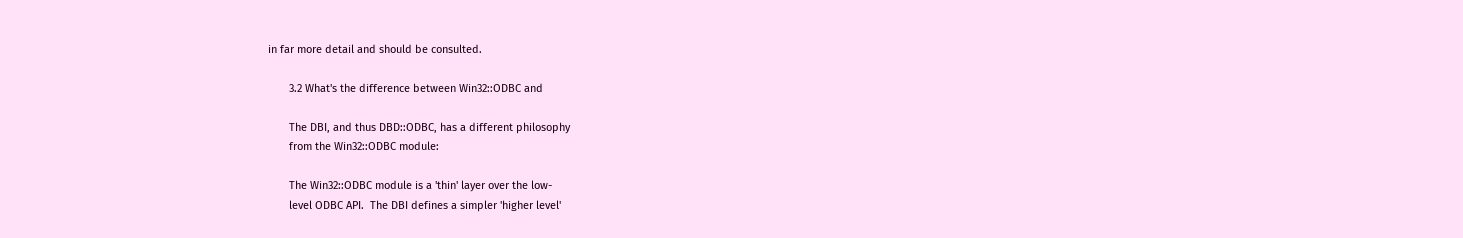in far more detail and should be consulted.

       3.2 What's the difference between Win32::ODBC and

       The DBI, and thus DBD::ODBC, has a different philosophy
       from the Win32::ODBC module:

       The Win32::ODBC module is a 'thin' layer over the low-
       level ODBC API.  The DBI defines a simpler 'higher level'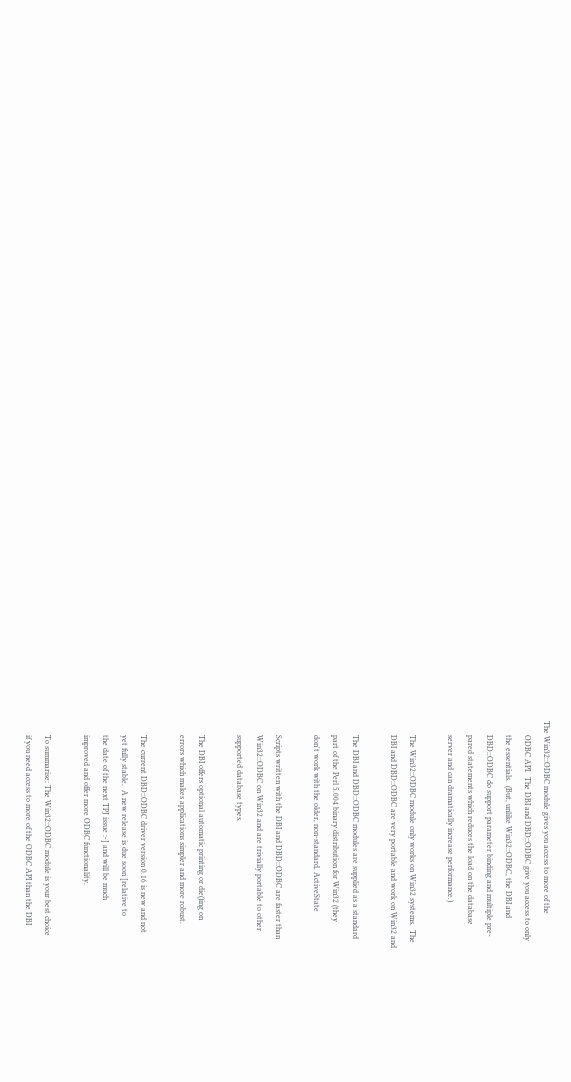The Win32::ODBC module gives you access to more of the
       ODBC API.  The DBI and DBD::ODBC give you access to only
       the essentials.  (But, unlike Win32::ODBC, the DBI and
       DBD::ODBC do support parameter binding and multiple pre-
       pared statements which reduces the load on the database
       server and can dramatically increase performance.)

       The Win32::ODBC module only works on Win32 systems.  The
       DBI and DBD::ODBC are very portable and work on Win32 and

       The DBI and DBD::ODBC modules are supplied as a standard
       part of the Perl 5.004 binary distribution for Win32 (they
       don't work with the older, non-standard, ActiveState

       Scripts written with the DBI and DBD::ODBC are faster than
       Win32::ODBC on Win32 and are trivially portable to other
       supported database types.

       The DBI offers optional automatic printing or die()ing on
       errors which makes applications simpler and more robust.

       The current DBD::ODBC driver version 0.16 is new and not
       yet fully stable.  A new release is due soon [relative to
       the date of the next TPJ issue :-] and will be much
       improved and offer more ODBC functionality.

       To summarise: The Win32::ODBC module is your best choice
       if you need access to more of the ODBC API than the DBI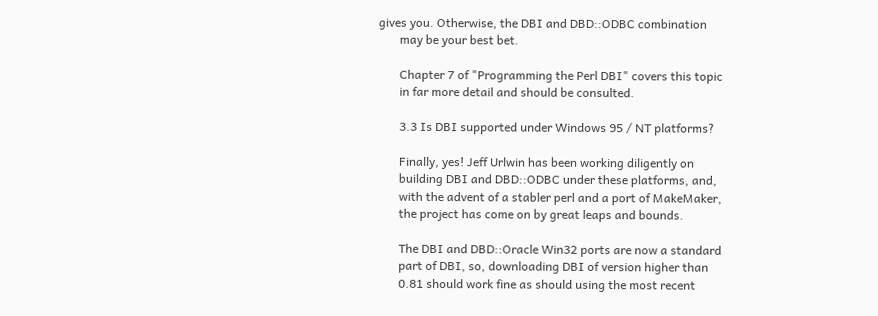gives you. Otherwise, the DBI and DBD::ODBC combination
       may be your best bet.

       Chapter 7 of "Programming the Perl DBI" covers this topic
       in far more detail and should be consulted.

       3.3 Is DBI supported under Windows 95 / NT platforms?

       Finally, yes! Jeff Urlwin has been working diligently on
       building DBI and DBD::ODBC under these platforms, and,
       with the advent of a stabler perl and a port of MakeMaker,
       the project has come on by great leaps and bounds.

       The DBI and DBD::Oracle Win32 ports are now a standard
       part of DBI, so, downloading DBI of version higher than
       0.81 should work fine as should using the most recent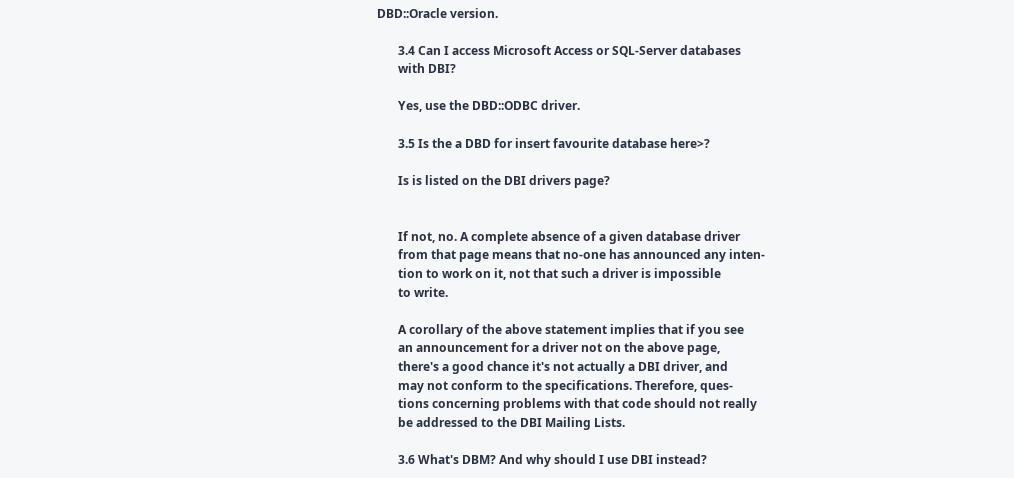DBD::Oracle version.

       3.4 Can I access Microsoft Access or SQL-Server databases
       with DBI?

       Yes, use the DBD::ODBC driver.

       3.5 Is the a DBD for insert favourite database here>?

       Is is listed on the DBI drivers page?


       If not, no. A complete absence of a given database driver
       from that page means that no-one has announced any inten-
       tion to work on it, not that such a driver is impossible
       to write.

       A corollary of the above statement implies that if you see
       an announcement for a driver not on the above page,
       there's a good chance it's not actually a DBI driver, and
       may not conform to the specifications. Therefore, ques-
       tions concerning problems with that code should not really
       be addressed to the DBI Mailing Lists.

       3.6 What's DBM? And why should I use DBI instead?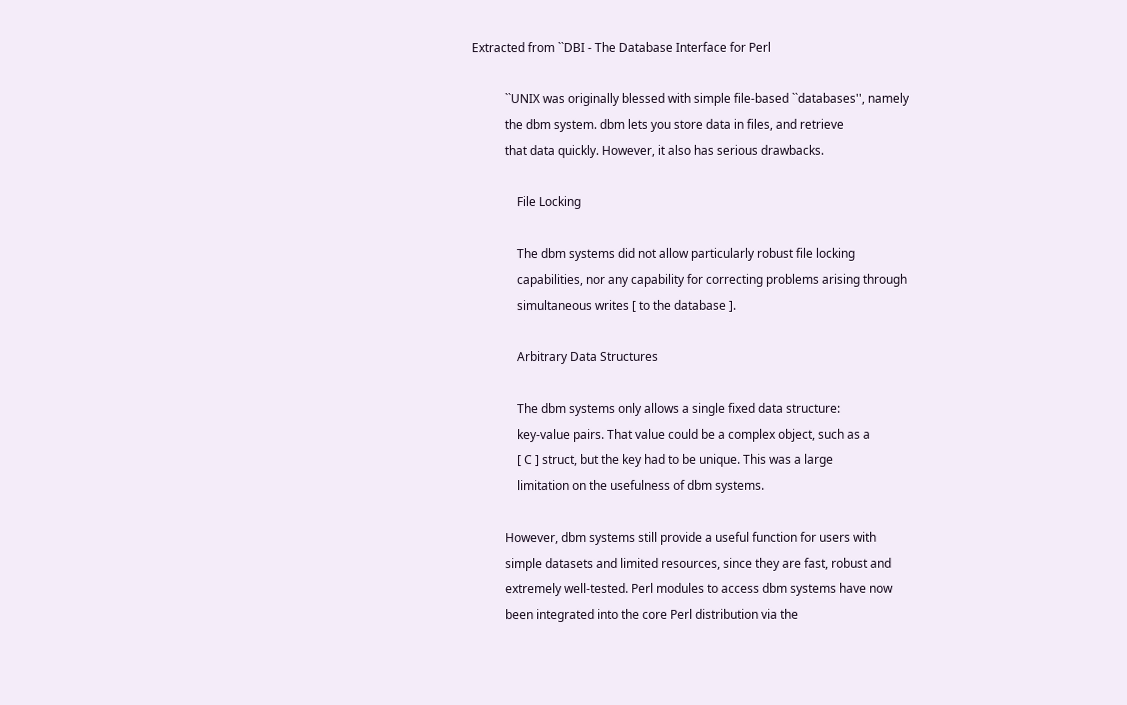Extracted from ``DBI - The Database Interface for Perl

           ``UNIX was originally blessed with simple file-based ``databases'', namely
           the dbm system. dbm lets you store data in files, and retrieve
           that data quickly. However, it also has serious drawbacks.

               File Locking

               The dbm systems did not allow particularly robust file locking
               capabilities, nor any capability for correcting problems arising through
               simultaneous writes [ to the database ].

               Arbitrary Data Structures

               The dbm systems only allows a single fixed data structure:
               key-value pairs. That value could be a complex object, such as a
               [ C ] struct, but the key had to be unique. This was a large
               limitation on the usefulness of dbm systems.

           However, dbm systems still provide a useful function for users with
           simple datasets and limited resources, since they are fast, robust and
           extremely well-tested. Perl modules to access dbm systems have now
           been integrated into the core Perl distribution via the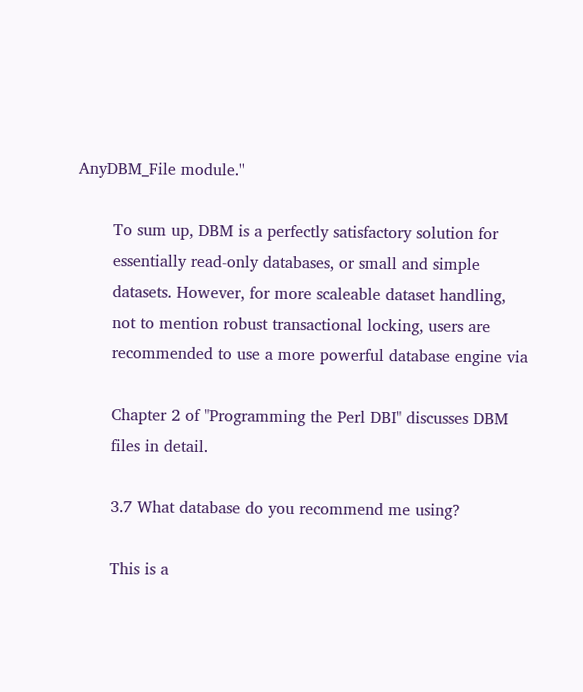AnyDBM_File module.''

       To sum up, DBM is a perfectly satisfactory solution for
       essentially read-only databases, or small and simple
       datasets. However, for more scaleable dataset handling,
       not to mention robust transactional locking, users are
       recommended to use a more powerful database engine via

       Chapter 2 of "Programming the Perl DBI" discusses DBM
       files in detail.

       3.7 What database do you recommend me using?

       This is a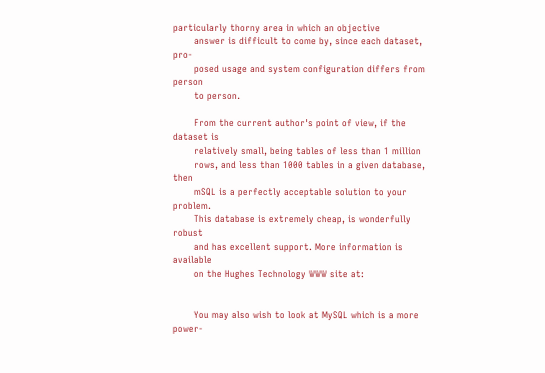particularly thorny area in which an objective
       answer is difficult to come by, since each dataset, pro-
       posed usage and system configuration differs from person
       to person.

       From the current author's point of view, if the dataset is
       relatively small, being tables of less than 1 million
       rows, and less than 1000 tables in a given database, then
       mSQL is a perfectly acceptable solution to your problem.
       This database is extremely cheap, is wonderfully robust
       and has excellent support. More information is available
       on the Hughes Technology WWW site at:


       You may also wish to look at MySQL which is a more power-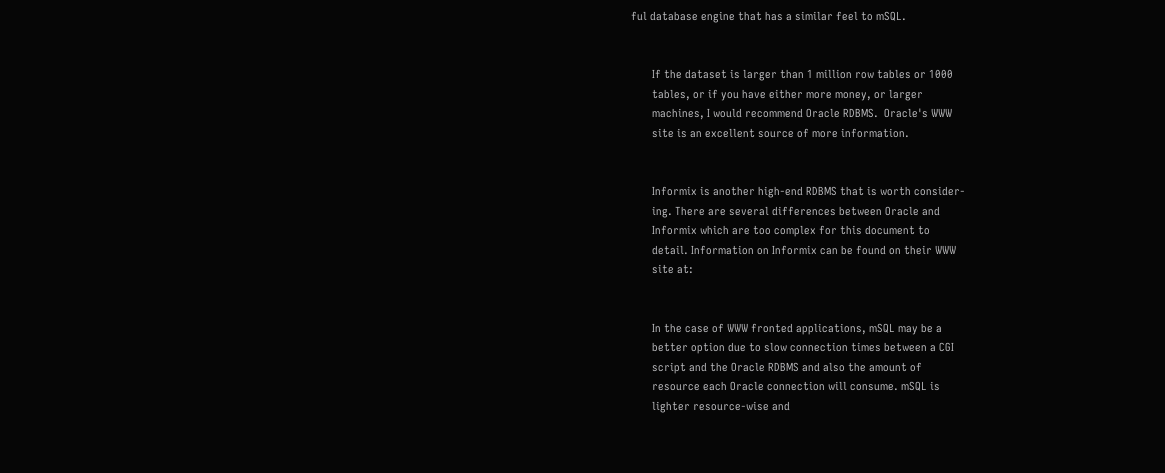ful database engine that has a similar feel to mSQL.


       If the dataset is larger than 1 million row tables or 1000
       tables, or if you have either more money, or larger
       machines, I would recommend Oracle RDBMS.  Oracle's WWW
       site is an excellent source of more information.


       Informix is another high-end RDBMS that is worth consider-
       ing. There are several differences between Oracle and
       Informix which are too complex for this document to
       detail. Information on Informix can be found on their WWW
       site at:


       In the case of WWW fronted applications, mSQL may be a
       better option due to slow connection times between a CGI
       script and the Oracle RDBMS and also the amount of
       resource each Oracle connection will consume. mSQL is
       lighter resource-wise and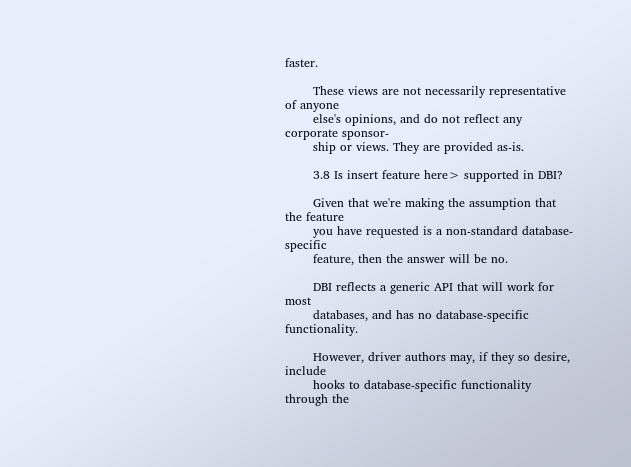faster.

       These views are not necessarily representative of anyone
       else's opinions, and do not reflect any corporate sponsor-
       ship or views. They are provided as-is.

       3.8 Is insert feature here> supported in DBI?

       Given that we're making the assumption that the feature
       you have requested is a non-standard database-specific
       feature, then the answer will be no.

       DBI reflects a generic API that will work for most
       databases, and has no database-specific functionality.

       However, driver authors may, if they so desire, include
       hooks to database-specific functionality through the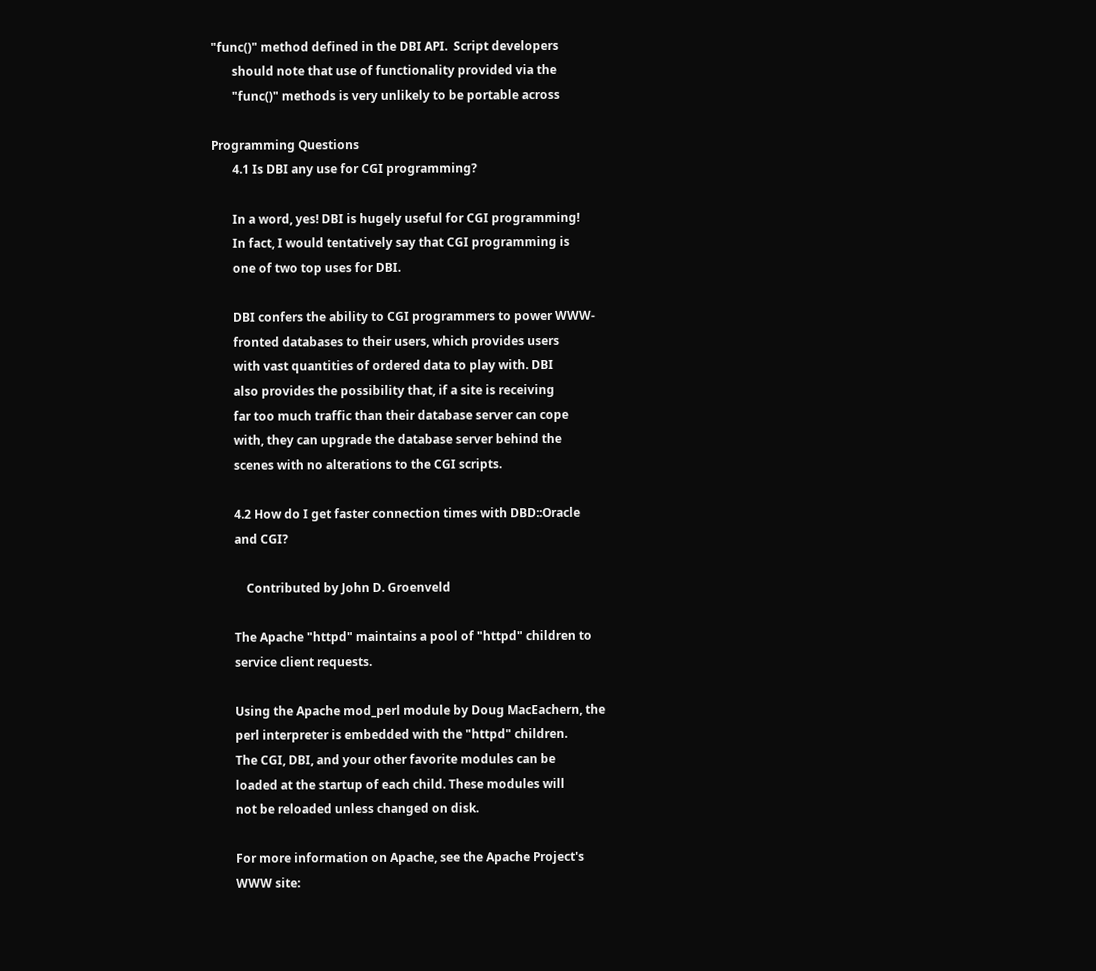"func()" method defined in the DBI API.  Script developers
       should note that use of functionality provided via the
       "func()" methods is very unlikely to be portable across

Programming Questions
       4.1 Is DBI any use for CGI programming?

       In a word, yes! DBI is hugely useful for CGI programming!
       In fact, I would tentatively say that CGI programming is
       one of two top uses for DBI.

       DBI confers the ability to CGI programmers to power WWW-
       fronted databases to their users, which provides users
       with vast quantities of ordered data to play with. DBI
       also provides the possibility that, if a site is receiving
       far too much traffic than their database server can cope
       with, they can upgrade the database server behind the
       scenes with no alterations to the CGI scripts.

       4.2 How do I get faster connection times with DBD::Oracle
       and CGI?

           Contributed by John D. Groenveld

       The Apache "httpd" maintains a pool of "httpd" children to
       service client requests.

       Using the Apache mod_perl module by Doug MacEachern, the
       perl interpreter is embedded with the "httpd" children.
       The CGI, DBI, and your other favorite modules can be
       loaded at the startup of each child. These modules will
       not be reloaded unless changed on disk.

       For more information on Apache, see the Apache Project's
       WWW site: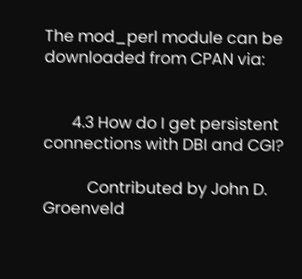The mod_perl module can be downloaded from CPAN via:


       4.3 How do I get persistent connections with DBI and CGI?

           Contributed by John D. Groenveld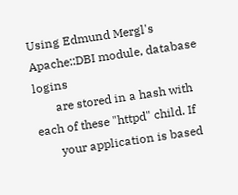Using Edmund Mergl's Apache::DBI module, database logins
       are stored in a hash with each of these "httpd" child. If
       your application is based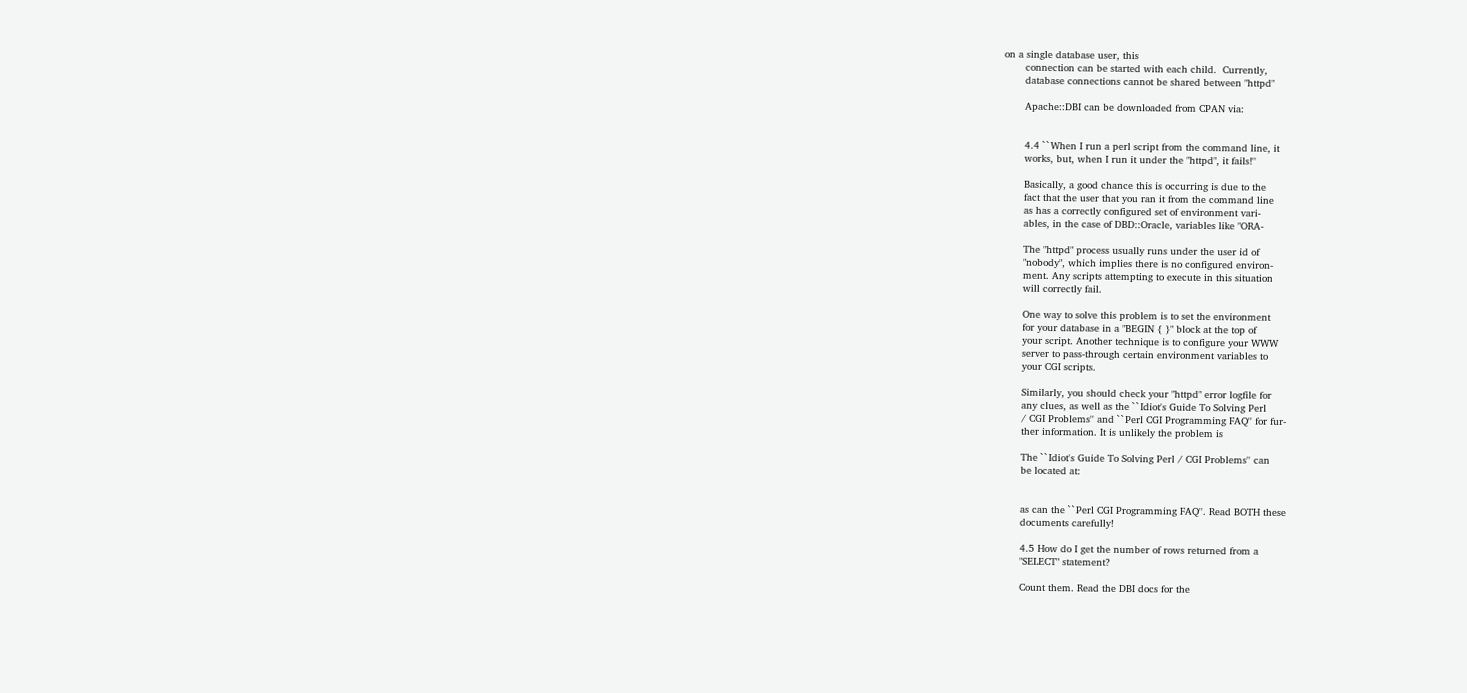on a single database user, this
       connection can be started with each child.  Currently,
       database connections cannot be shared between "httpd"

       Apache::DBI can be downloaded from CPAN via:


       4.4 ``When I run a perl script from the command line, it
       works, but, when I run it under the "httpd", it fails!''

       Basically, a good chance this is occurring is due to the
       fact that the user that you ran it from the command line
       as has a correctly configured set of environment vari-
       ables, in the case of DBD::Oracle, variables like "ORA-

       The "httpd" process usually runs under the user id of
       "nobody", which implies there is no configured environ-
       ment. Any scripts attempting to execute in this situation
       will correctly fail.

       One way to solve this problem is to set the environment
       for your database in a "BEGIN { }" block at the top of
       your script. Another technique is to configure your WWW
       server to pass-through certain environment variables to
       your CGI scripts.

       Similarly, you should check your "httpd" error logfile for
       any clues, as well as the ``Idiot's Guide To Solving Perl
       / CGI Problems'' and ``Perl CGI Programming FAQ'' for fur-
       ther information. It is unlikely the problem is

       The ``Idiot's Guide To Solving Perl / CGI Problems'' can
       be located at:


       as can the ``Perl CGI Programming FAQ''. Read BOTH these
       documents carefully!

       4.5 How do I get the number of rows returned from a
       "SELECT" statement?

       Count them. Read the DBI docs for the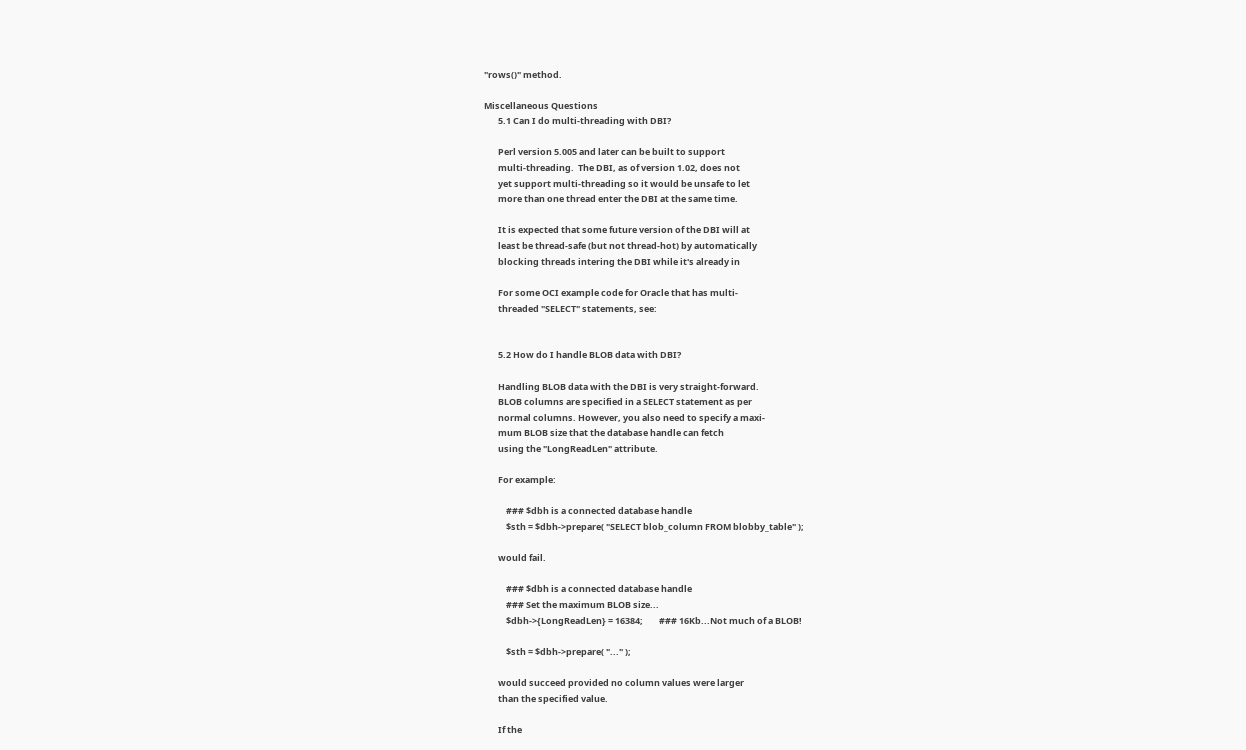"rows()" method.

Miscellaneous Questions
       5.1 Can I do multi-threading with DBI?

       Perl version 5.005 and later can be built to support
       multi-threading.  The DBI, as of version 1.02, does not
       yet support multi-threading so it would be unsafe to let
       more than one thread enter the DBI at the same time.

       It is expected that some future version of the DBI will at
       least be thread-safe (but not thread-hot) by automatically
       blocking threads intering the DBI while it's already in

       For some OCI example code for Oracle that has multi-
       threaded "SELECT" statements, see:


       5.2 How do I handle BLOB data with DBI?

       Handling BLOB data with the DBI is very straight-forward.
       BLOB columns are specified in a SELECT statement as per
       normal columns. However, you also need to specify a maxi-
       mum BLOB size that the database handle can fetch
       using the "LongReadLen" attribute.

       For example:

           ### $dbh is a connected database handle
           $sth = $dbh->prepare( "SELECT blob_column FROM blobby_table" );

       would fail.

           ### $dbh is a connected database handle
           ### Set the maximum BLOB size...
           $dbh->{LongReadLen} = 16384;        ### 16Kb...Not much of a BLOB!

           $sth = $dbh->prepare( "..." );

       would succeed provided no column values were larger
       than the specified value.

       If the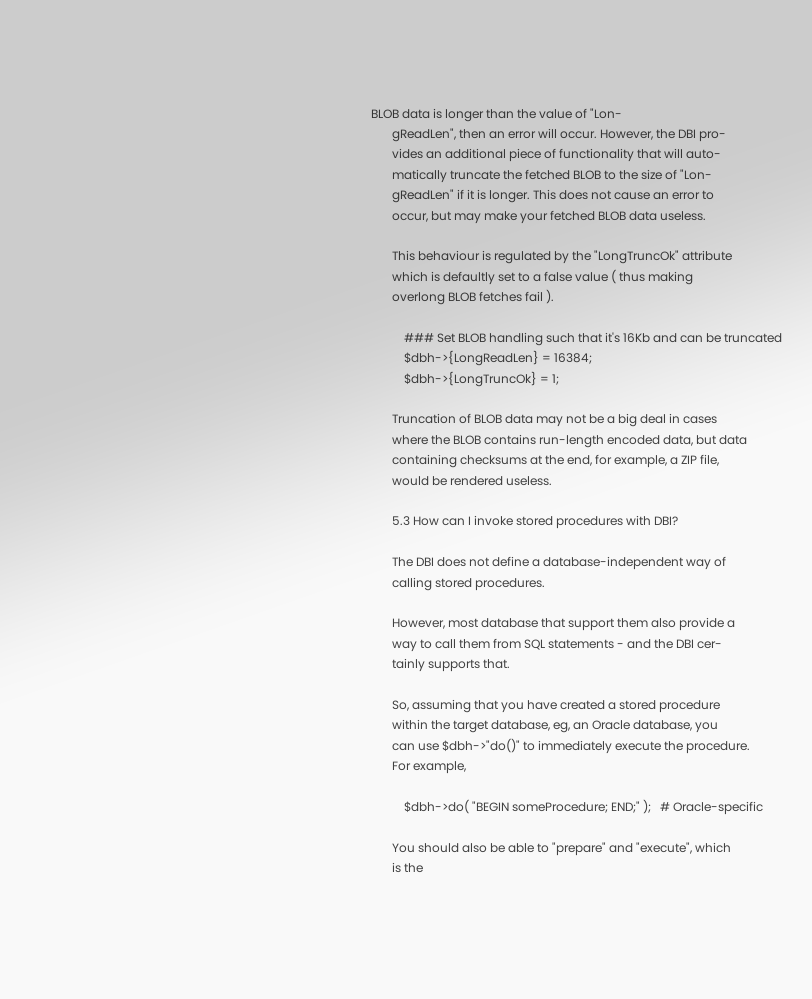BLOB data is longer than the value of "Lon-
       gReadLen", then an error will occur. However, the DBI pro-
       vides an additional piece of functionality that will auto-
       matically truncate the fetched BLOB to the size of "Lon-
       gReadLen" if it is longer. This does not cause an error to
       occur, but may make your fetched BLOB data useless.

       This behaviour is regulated by the "LongTruncOk" attribute
       which is defaultly set to a false value ( thus making
       overlong BLOB fetches fail ).

           ### Set BLOB handling such that it's 16Kb and can be truncated
           $dbh->{LongReadLen} = 16384;
           $dbh->{LongTruncOk} = 1;

       Truncation of BLOB data may not be a big deal in cases
       where the BLOB contains run-length encoded data, but data
       containing checksums at the end, for example, a ZIP file,
       would be rendered useless.

       5.3 How can I invoke stored procedures with DBI?

       The DBI does not define a database-independent way of
       calling stored procedures.

       However, most database that support them also provide a
       way to call them from SQL statements - and the DBI cer-
       tainly supports that.

       So, assuming that you have created a stored procedure
       within the target database, eg, an Oracle database, you
       can use $dbh->"do()" to immediately execute the procedure.
       For example,

           $dbh->do( "BEGIN someProcedure; END;" );   # Oracle-specific

       You should also be able to "prepare" and "execute", which
       is the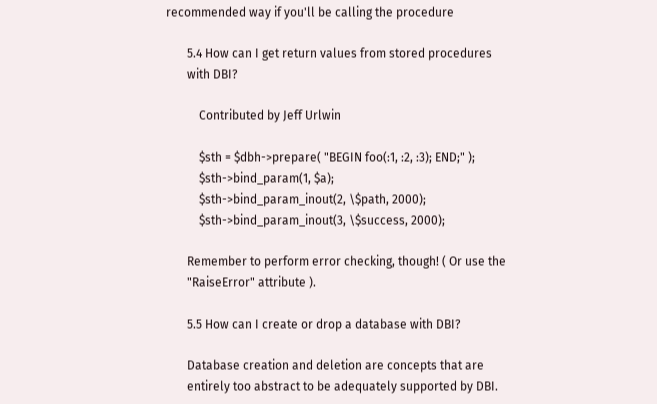recommended way if you'll be calling the procedure

       5.4 How can I get return values from stored procedures
       with DBI?

           Contributed by Jeff Urlwin

           $sth = $dbh->prepare( "BEGIN foo(:1, :2, :3); END;" );
           $sth->bind_param(1, $a);
           $sth->bind_param_inout(2, \$path, 2000);
           $sth->bind_param_inout(3, \$success, 2000);

       Remember to perform error checking, though! ( Or use the
       "RaiseError" attribute ).

       5.5 How can I create or drop a database with DBI?

       Database creation and deletion are concepts that are
       entirely too abstract to be adequately supported by DBI.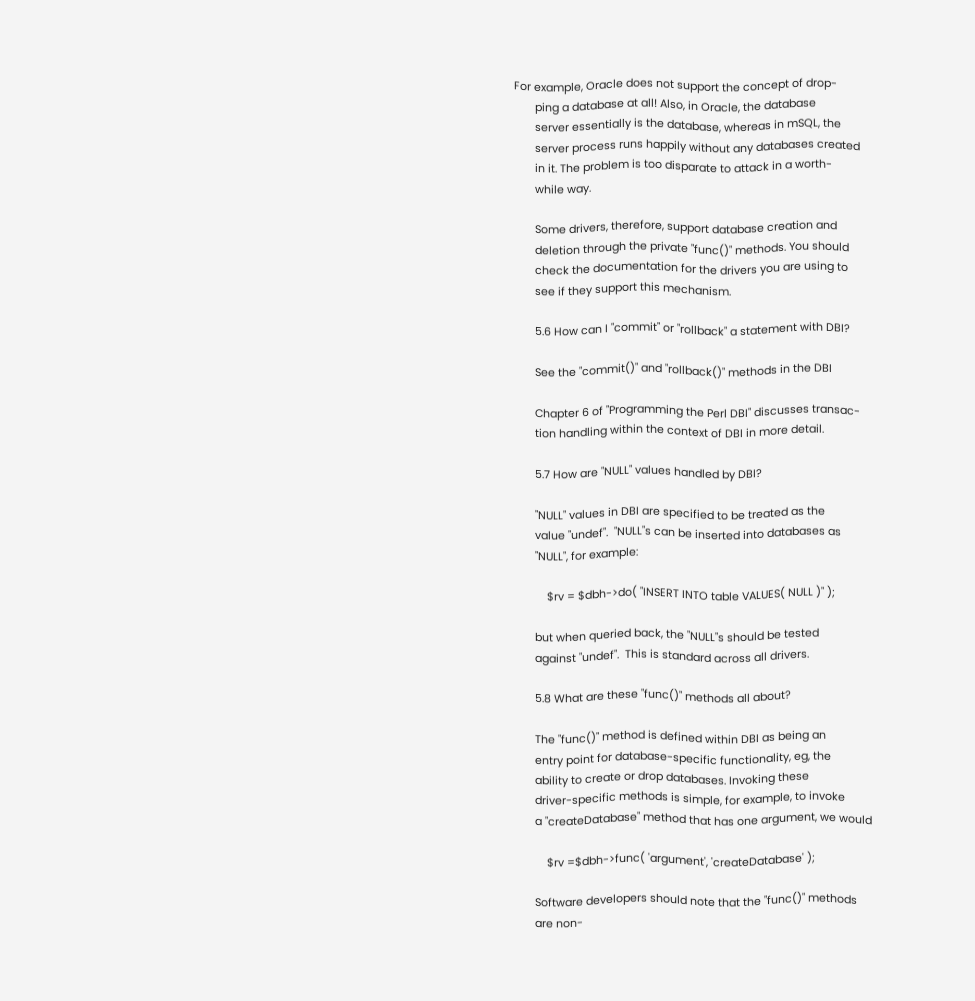For example, Oracle does not support the concept of drop-
       ping a database at all! Also, in Oracle, the database
       server essentially is the database, whereas in mSQL, the
       server process runs happily without any databases created
       in it. The problem is too disparate to attack in a worth-
       while way.

       Some drivers, therefore, support database creation and
       deletion through the private "func()" methods. You should
       check the documentation for the drivers you are using to
       see if they support this mechanism.

       5.6 How can I "commit" or "rollback" a statement with DBI?

       See the "commit()" and "rollback()" methods in the DBI

       Chapter 6 of "Programming the Perl DBI" discusses transac-
       tion handling within the context of DBI in more detail.

       5.7 How are "NULL" values handled by DBI?

       "NULL" values in DBI are specified to be treated as the
       value "undef".  "NULL"s can be inserted into databases as
       "NULL", for example:

           $rv = $dbh->do( "INSERT INTO table VALUES( NULL )" );

       but when queried back, the "NULL"s should be tested
       against "undef".  This is standard across all drivers.

       5.8 What are these "func()" methods all about?

       The "func()" method is defined within DBI as being an
       entry point for database-specific functionality, eg, the
       ability to create or drop databases. Invoking these
       driver-specific methods is simple, for example, to invoke
       a "createDatabase" method that has one argument, we would

           $rv =$dbh->func( 'argument', 'createDatabase' );

       Software developers should note that the "func()" methods
       are non-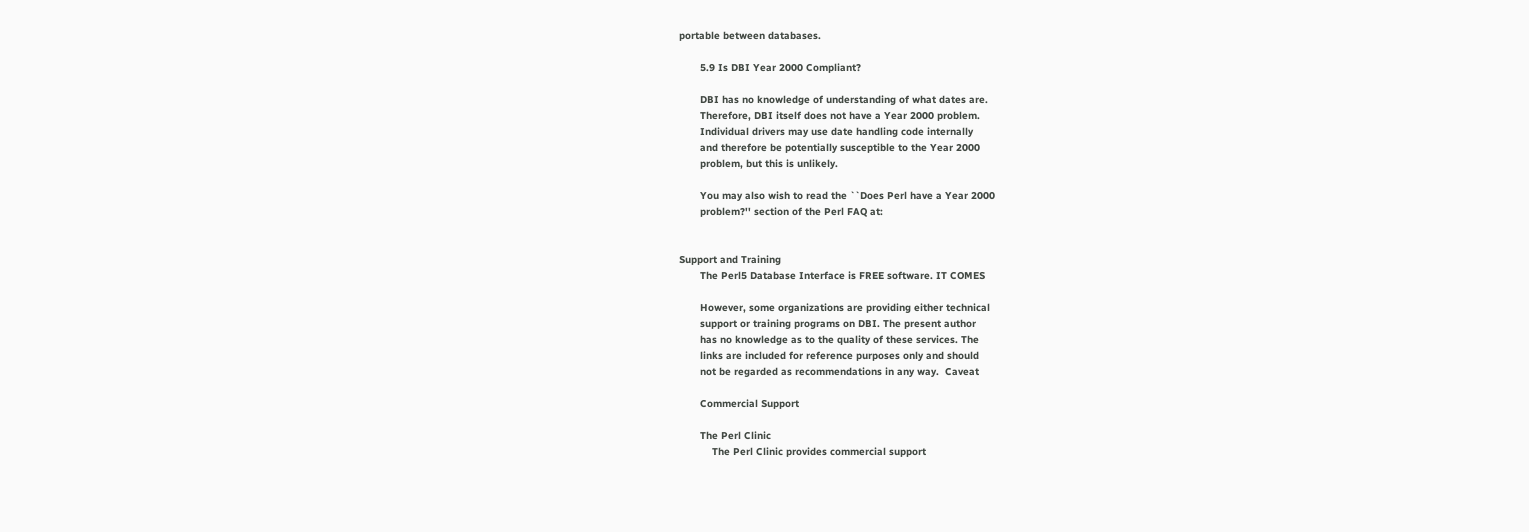portable between databases.

       5.9 Is DBI Year 2000 Compliant?

       DBI has no knowledge of understanding of what dates are.
       Therefore, DBI itself does not have a Year 2000 problem.
       Individual drivers may use date handling code internally
       and therefore be potentially susceptible to the Year 2000
       problem, but this is unlikely.

       You may also wish to read the ``Does Perl have a Year 2000
       problem?'' section of the Perl FAQ at:


Support and Training
       The Perl5 Database Interface is FREE software. IT COMES

       However, some organizations are providing either technical
       support or training programs on DBI. The present author
       has no knowledge as to the quality of these services. The
       links are included for reference purposes only and should
       not be regarded as recommendations in any way.  Caveat

       Commercial Support

       The Perl Clinic
           The Perl Clinic provides commercial support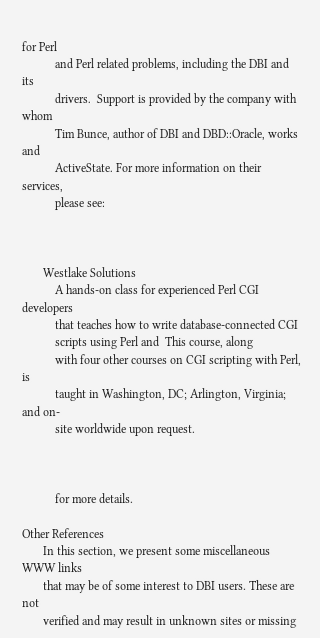for Perl
           and Perl related problems, including the DBI and its
           drivers.  Support is provided by the company with whom
           Tim Bunce, author of DBI and DBD::Oracle, works and
           ActiveState. For more information on their services,
           please see:



       Westlake Solutions
           A hands-on class for experienced Perl CGI developers
           that teaches how to write database-connected CGI
           scripts using Perl and  This course, along
           with four other courses on CGI scripting with Perl, is
           taught in Washington, DC; Arlington, Virginia; and on-
           site worldwide upon request.



           for more details.

Other References
       In this section, we present some miscellaneous WWW links
       that may be of some interest to DBI users. These are not
       verified and may result in unknown sites or missing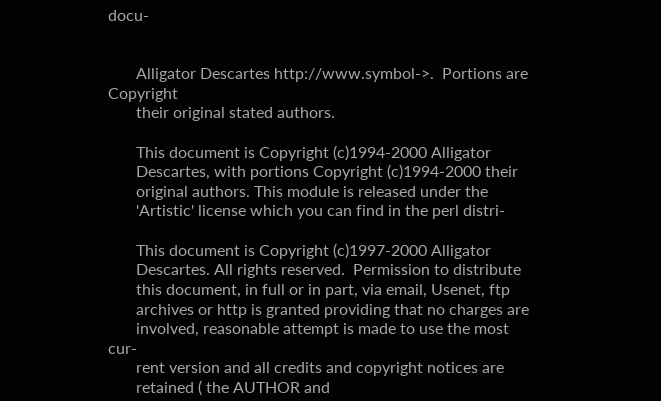docu-


       Alligator Descartes http://www.symbol->.  Portions are Copyright
       their original stated authors.

       This document is Copyright (c)1994-2000 Alligator
       Descartes, with portions Copyright (c)1994-2000 their
       original authors. This module is released under the
       'Artistic' license which you can find in the perl distri-

       This document is Copyright (c)1997-2000 Alligator
       Descartes. All rights reserved.  Permission to distribute
       this document, in full or in part, via email, Usenet, ftp
       archives or http is granted providing that no charges are
       involved, reasonable attempt is made to use the most cur-
       rent version and all credits and copyright notices are
       retained ( the AUTHOR and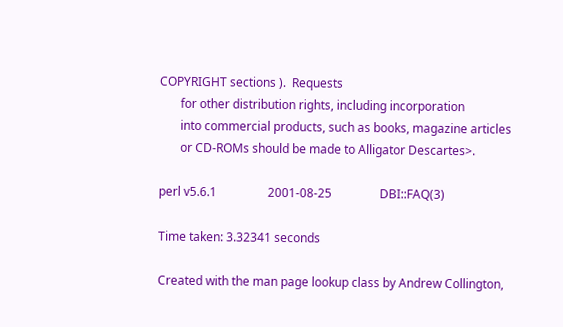COPYRIGHT sections ).  Requests
       for other distribution rights, including incorporation
       into commercial products, such as books, magazine articles
       or CD-ROMs should be made to Alligator Descartes>.

perl v5.6.1                 2001-08-25                DBI::FAQ(3)

Time taken: 3.32341 seconds

Created with the man page lookup class by Andrew Collington,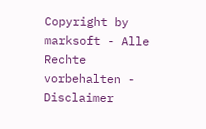Copyright by marksoft - Alle Rechte vorbehalten - Disclaimer